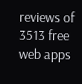reviews of 3513 free web apps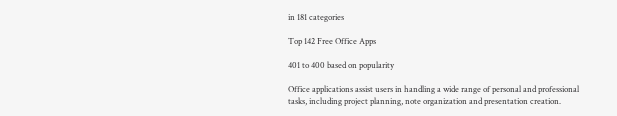in 181 categories

Top 142 Free Office Apps

401 to 400 based on popularity

Office applications assist users in handling a wide range of personal and professional tasks, including project planning, note organization and presentation creation.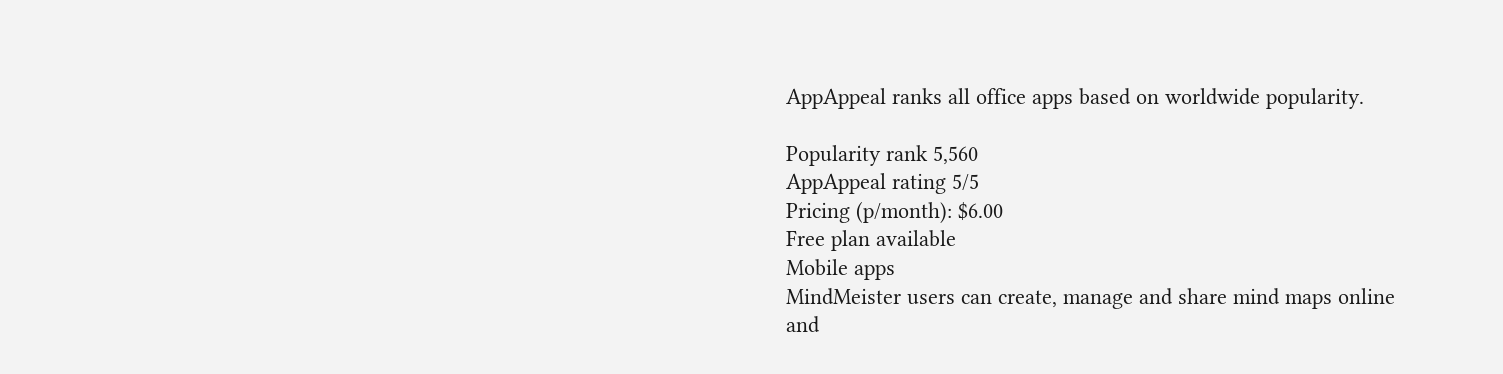AppAppeal ranks all office apps based on worldwide popularity.

Popularity rank 5,560
AppAppeal rating 5/5
Pricing (p/month): $6.00
Free plan available
Mobile apps
MindMeister users can create, manage and share mind maps online and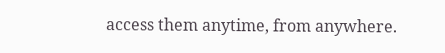access them anytime, from anywhere.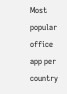Most popular office app per country